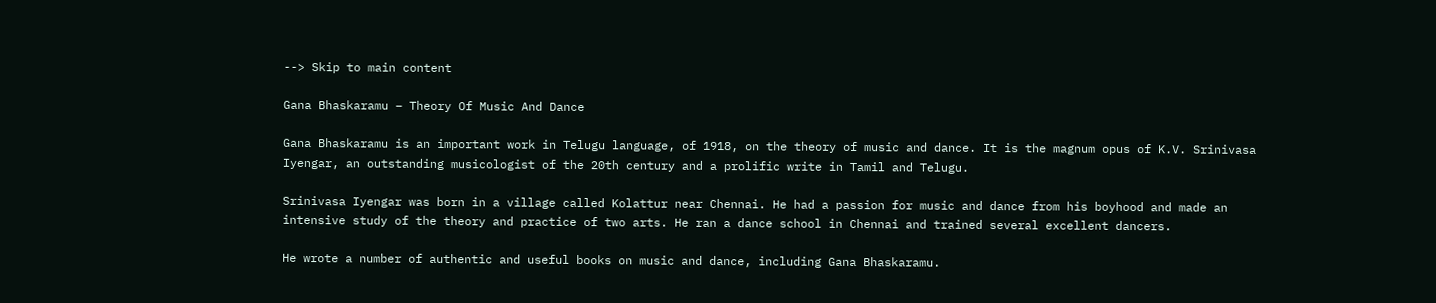--> Skip to main content

Gana Bhaskaramu – Theory Of Music And Dance

Gana Bhaskaramu is an important work in Telugu language, of 1918, on the theory of music and dance. It is the magnum opus of K.V. Srinivasa Iyengar, an outstanding musicologist of the 20th century and a prolific write in Tamil and Telugu.

Srinivasa Iyengar was born in a village called Kolattur near Chennai. He had a passion for music and dance from his boyhood and made an intensive study of the theory and practice of two arts. He ran a dance school in Chennai and trained several excellent dancers.

He wrote a number of authentic and useful books on music and dance, including Gana Bhaskaramu.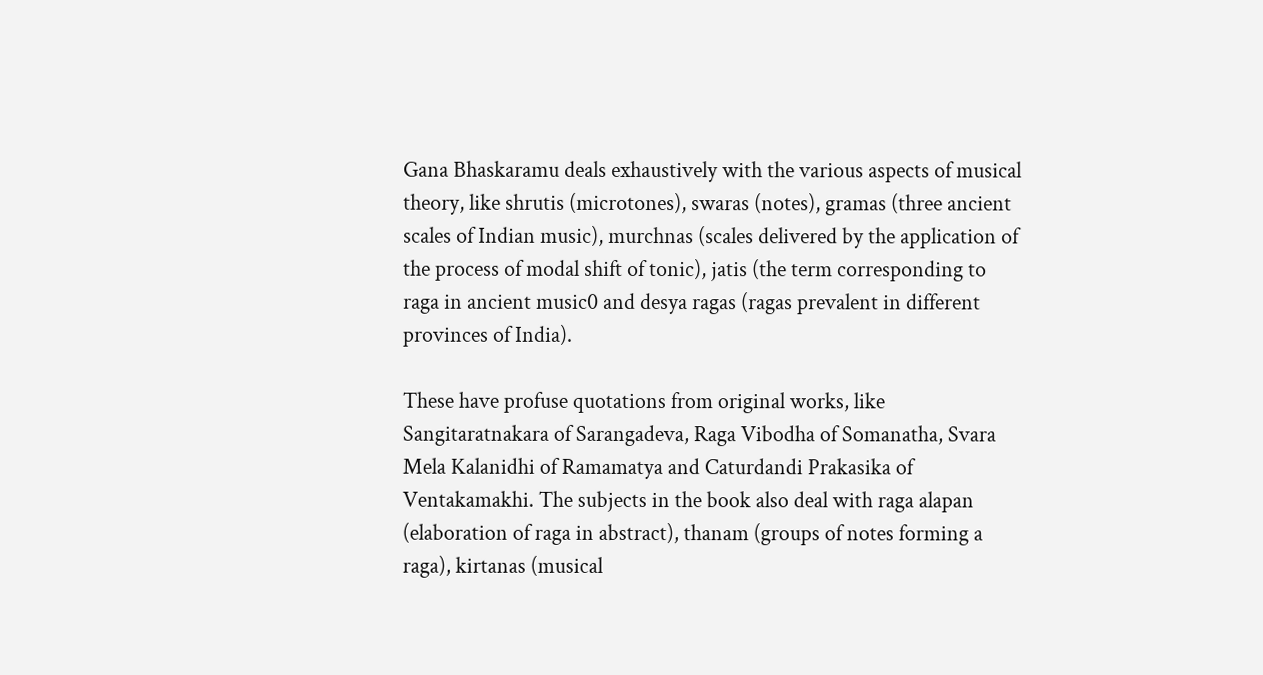Gana Bhaskaramu deals exhaustively with the various aspects of musical theory, like shrutis (microtones), swaras (notes), gramas (three ancient scales of Indian music), murchnas (scales delivered by the application of the process of modal shift of tonic), jatis (the term corresponding to raga in ancient music0 and desya ragas (ragas prevalent in different provinces of India).

These have profuse quotations from original works, like Sangitaratnakara of Sarangadeva, Raga Vibodha of Somanatha, Svara Mela Kalanidhi of Ramamatya and Caturdandi Prakasika of Ventakamakhi. The subjects in the book also deal with raga alapan (elaboration of raga in abstract), thanam (groups of notes forming a raga), kirtanas (musical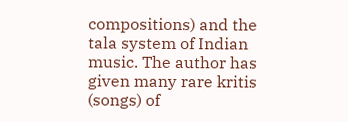compositions) and the tala system of Indian music. The author has given many rare kritis (songs) of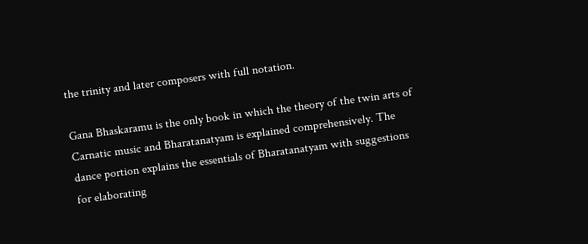the trinity and later composers with full notation.

Gana Bhaskaramu is the only book in which the theory of the twin arts of Carnatic music and Bharatanatyam is explained comprehensively. The dance portion explains the essentials of Bharatanatyam with suggestions for elaborating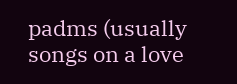padms (usually songs on a love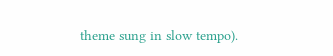theme sung in slow tempo).